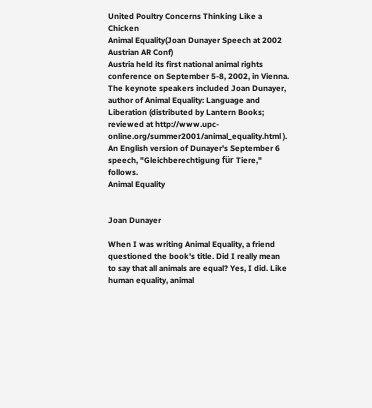United Poultry Concerns Thinking Like a Chicken
Animal Equality(Joan Dunayer Speech at 2002 Austrian AR Conf)
Austria held its first national animal rights conference on September 5-8, 2002, in Vienna. The keynote speakers included Joan Dunayer, author of Animal Equality: Language and Liberation (distributed by Lantern Books; reviewed at http://www.upc-online.org/summer2001/animal_equality.html ). An English version of Dunayer's September 6 speech, "Gleichberechtigung für Tiere," follows.
Animal Equality


Joan Dunayer

When I was writing Animal Equality, a friend questioned the book's title. Did I really mean to say that all animals are equal? Yes, I did. Like human equality, animal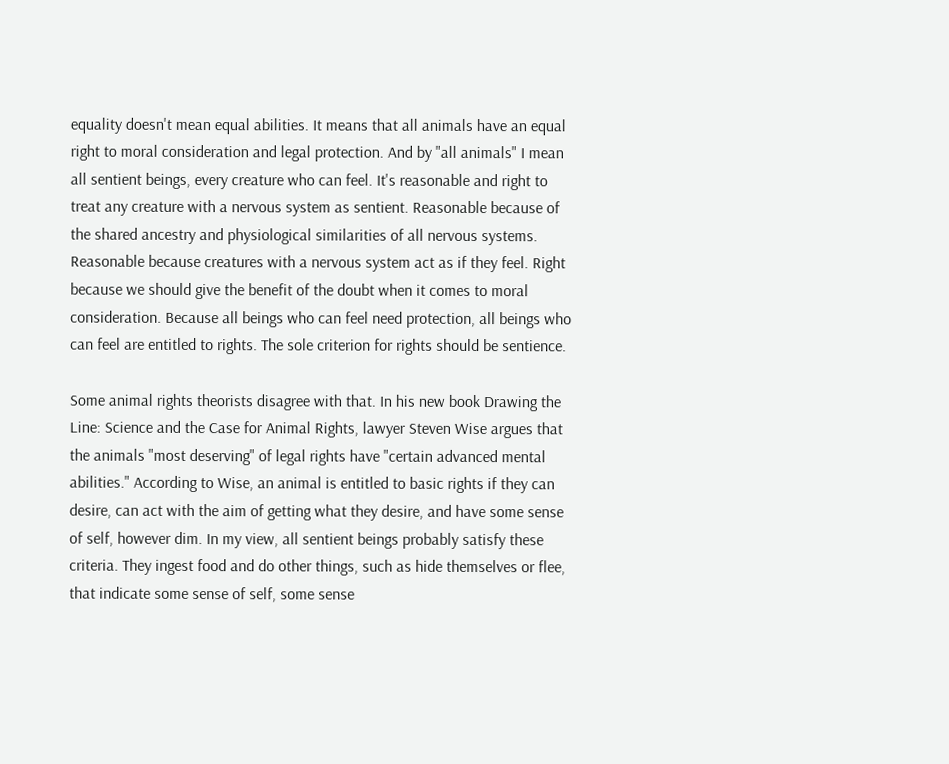equality doesn't mean equal abilities. It means that all animals have an equal right to moral consideration and legal protection. And by "all animals" I mean all sentient beings, every creature who can feel. It's reasonable and right to treat any creature with a nervous system as sentient. Reasonable because of the shared ancestry and physiological similarities of all nervous systems. Reasonable because creatures with a nervous system act as if they feel. Right because we should give the benefit of the doubt when it comes to moral consideration. Because all beings who can feel need protection, all beings who can feel are entitled to rights. The sole criterion for rights should be sentience.

Some animal rights theorists disagree with that. In his new book Drawing the Line: Science and the Case for Animal Rights, lawyer Steven Wise argues that the animals "most deserving" of legal rights have "certain advanced mental abilities." According to Wise, an animal is entitled to basic rights if they can desire, can act with the aim of getting what they desire, and have some sense of self, however dim. In my view, all sentient beings probably satisfy these criteria. They ingest food and do other things, such as hide themselves or flee, that indicate some sense of self, some sense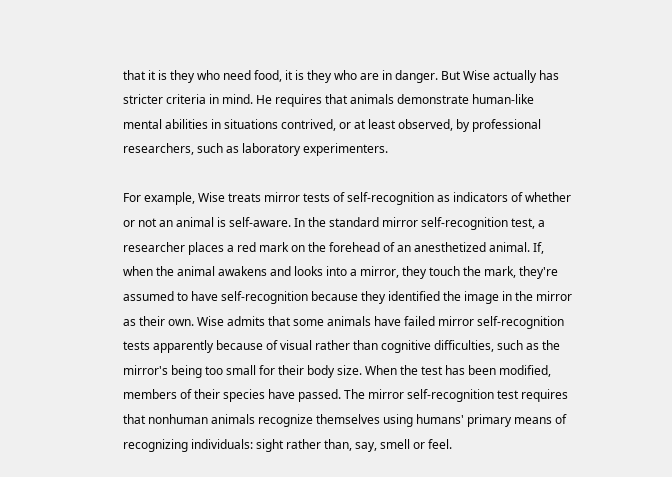that it is they who need food, it is they who are in danger. But Wise actually has stricter criteria in mind. He requires that animals demonstrate human-like mental abilities in situations contrived, or at least observed, by professional researchers, such as laboratory experimenters.

For example, Wise treats mirror tests of self-recognition as indicators of whether or not an animal is self-aware. In the standard mirror self-recognition test, a researcher places a red mark on the forehead of an anesthetized animal. If, when the animal awakens and looks into a mirror, they touch the mark, they're assumed to have self-recognition because they identified the image in the mirror as their own. Wise admits that some animals have failed mirror self-recognition tests apparently because of visual rather than cognitive difficulties, such as the mirror's being too small for their body size. When the test has been modified, members of their species have passed. The mirror self-recognition test requires that nonhuman animals recognize themselves using humans' primary means of recognizing individuals: sight rather than, say, smell or feel.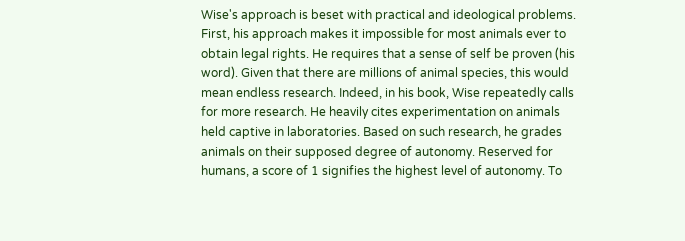Wise's approach is beset with practical and ideological problems. First, his approach makes it impossible for most animals ever to obtain legal rights. He requires that a sense of self be proven (his word). Given that there are millions of animal species, this would mean endless research. Indeed, in his book, Wise repeatedly calls for more research. He heavily cites experimentation on animals held captive in laboratories. Based on such research, he grades animals on their supposed degree of autonomy. Reserved for humans, a score of 1 signifies the highest level of autonomy. To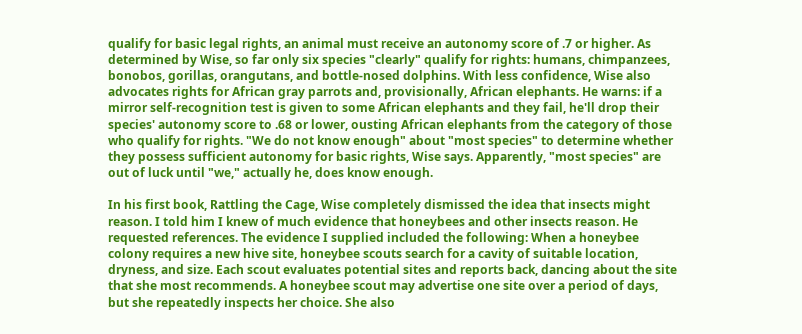qualify for basic legal rights, an animal must receive an autonomy score of .7 or higher. As determined by Wise, so far only six species "clearly" qualify for rights: humans, chimpanzees, bonobos, gorillas, orangutans, and bottle-nosed dolphins. With less confidence, Wise also advocates rights for African gray parrots and, provisionally, African elephants. He warns: if a mirror self-recognition test is given to some African elephants and they fail, he'll drop their species' autonomy score to .68 or lower, ousting African elephants from the category of those who qualify for rights. "We do not know enough" about "most species" to determine whether they possess sufficient autonomy for basic rights, Wise says. Apparently, "most species" are out of luck until "we," actually he, does know enough.

In his first book, Rattling the Cage, Wise completely dismissed the idea that insects might reason. I told him I knew of much evidence that honeybees and other insects reason. He requested references. The evidence I supplied included the following: When a honeybee colony requires a new hive site, honeybee scouts search for a cavity of suitable location, dryness, and size. Each scout evaluates potential sites and reports back, dancing about the site that she most recommends. A honeybee scout may advertise one site over a period of days, but she repeatedly inspects her choice. She also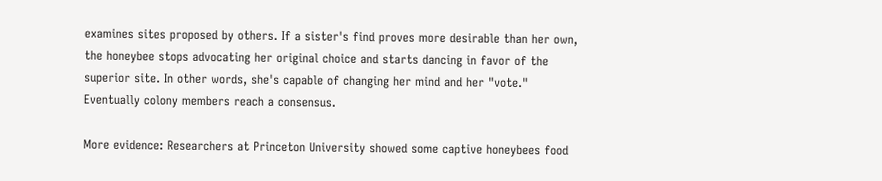examines sites proposed by others. If a sister's find proves more desirable than her own, the honeybee stops advocating her original choice and starts dancing in favor of the superior site. In other words, she's capable of changing her mind and her "vote." Eventually colony members reach a consensus.

More evidence: Researchers at Princeton University showed some captive honeybees food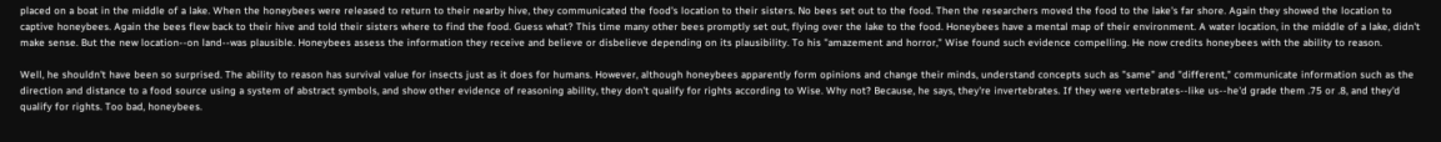placed on a boat in the middle of a lake. When the honeybees were released to return to their nearby hive, they communicated the food's location to their sisters. No bees set out to the food. Then the researchers moved the food to the lake's far shore. Again they showed the location to captive honeybees. Again the bees flew back to their hive and told their sisters where to find the food. Guess what? This time many other bees promptly set out, flying over the lake to the food. Honeybees have a mental map of their environment. A water location, in the middle of a lake, didn't make sense. But the new location--on land--was plausible. Honeybees assess the information they receive and believe or disbelieve depending on its plausibility. To his "amazement and horror," Wise found such evidence compelling. He now credits honeybees with the ability to reason.

Well, he shouldn't have been so surprised. The ability to reason has survival value for insects just as it does for humans. However, although honeybees apparently form opinions and change their minds, understand concepts such as "same" and "different," communicate information such as the direction and distance to a food source using a system of abstract symbols, and show other evidence of reasoning ability, they don't qualify for rights according to Wise. Why not? Because, he says, they're invertebrates. If they were vertebrates--like us--he'd grade them .75 or .8, and they'd qualify for rights. Too bad, honeybees.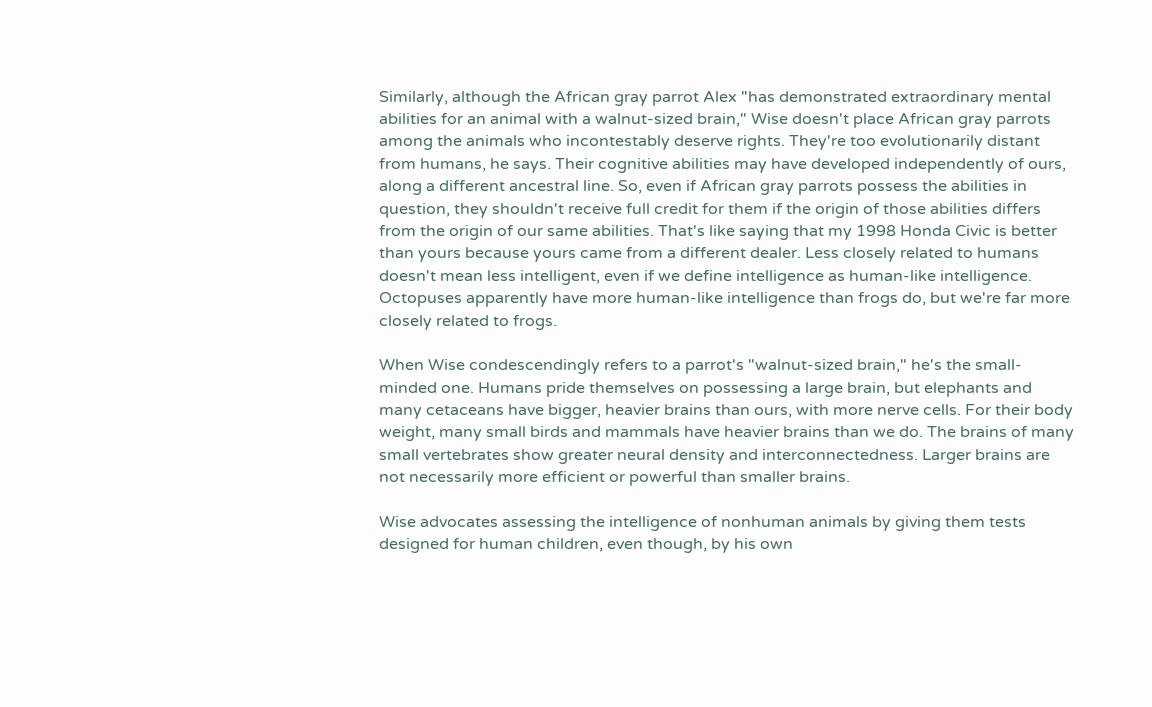Similarly, although the African gray parrot Alex "has demonstrated extraordinary mental abilities for an animal with a walnut-sized brain," Wise doesn't place African gray parrots among the animals who incontestably deserve rights. They're too evolutionarily distant from humans, he says. Their cognitive abilities may have developed independently of ours, along a different ancestral line. So, even if African gray parrots possess the abilities in question, they shouldn't receive full credit for them if the origin of those abilities differs from the origin of our same abilities. That's like saying that my 1998 Honda Civic is better than yours because yours came from a different dealer. Less closely related to humans doesn't mean less intelligent, even if we define intelligence as human-like intelligence. Octopuses apparently have more human-like intelligence than frogs do, but we're far more closely related to frogs.

When Wise condescendingly refers to a parrot's "walnut-sized brain," he's the small-minded one. Humans pride themselves on possessing a large brain, but elephants and many cetaceans have bigger, heavier brains than ours, with more nerve cells. For their body weight, many small birds and mammals have heavier brains than we do. The brains of many small vertebrates show greater neural density and interconnectedness. Larger brains are not necessarily more efficient or powerful than smaller brains.

Wise advocates assessing the intelligence of nonhuman animals by giving them tests designed for human children, even though, by his own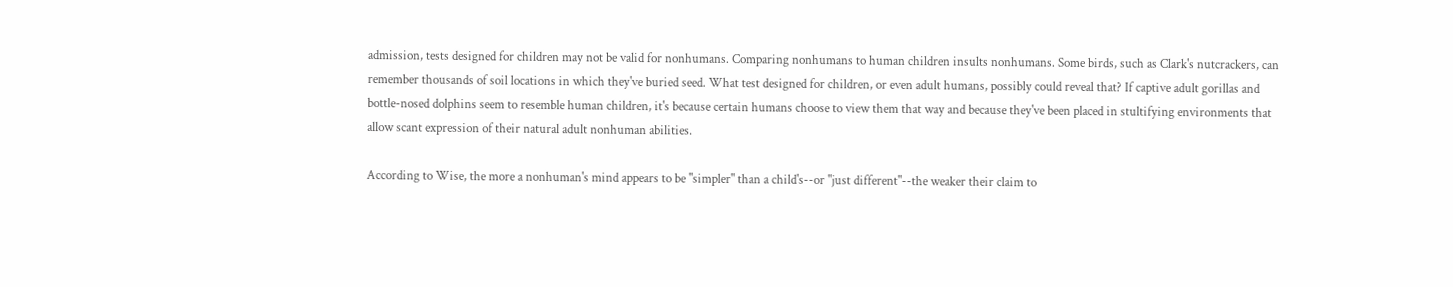admission, tests designed for children may not be valid for nonhumans. Comparing nonhumans to human children insults nonhumans. Some birds, such as Clark's nutcrackers, can remember thousands of soil locations in which they've buried seed. What test designed for children, or even adult humans, possibly could reveal that? If captive adult gorillas and bottle-nosed dolphins seem to resemble human children, it's because certain humans choose to view them that way and because they've been placed in stultifying environments that allow scant expression of their natural adult nonhuman abilities.

According to Wise, the more a nonhuman's mind appears to be "simpler" than a child's--or "just different"--the weaker their claim to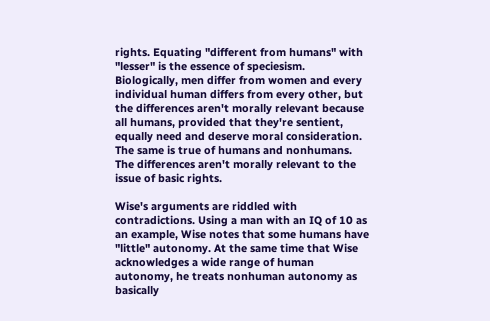rights. Equating "different from humans" with "lesser" is the essence of speciesism. Biologically, men differ from women and every individual human differs from every other, but the differences aren't morally relevant because all humans, provided that they're sentient, equally need and deserve moral consideration. The same is true of humans and nonhumans. The differences aren't morally relevant to the issue of basic rights.

Wise's arguments are riddled with contradictions. Using a man with an IQ of 10 as an example, Wise notes that some humans have "little" autonomy. At the same time that Wise acknowledges a wide range of human autonomy, he treats nonhuman autonomy as basically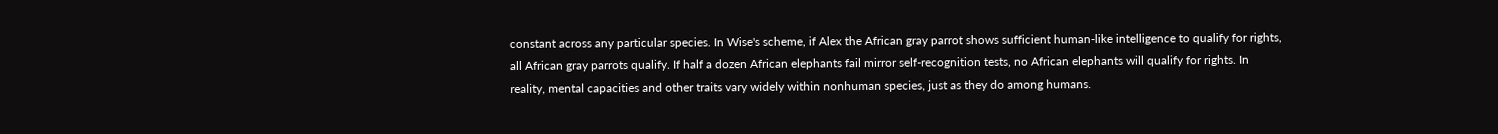constant across any particular species. In Wise's scheme, if Alex the African gray parrot shows sufficient human-like intelligence to qualify for rights, all African gray parrots qualify. If half a dozen African elephants fail mirror self-recognition tests, no African elephants will qualify for rights. In reality, mental capacities and other traits vary widely within nonhuman species, just as they do among humans.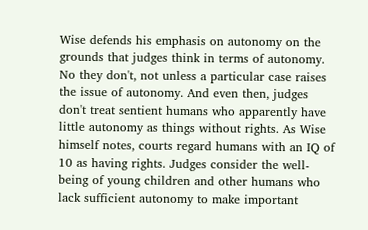Wise defends his emphasis on autonomy on the grounds that judges think in terms of autonomy. No they don't, not unless a particular case raises the issue of autonomy. And even then, judges don't treat sentient humans who apparently have little autonomy as things without rights. As Wise himself notes, courts regard humans with an IQ of 10 as having rights. Judges consider the well-being of young children and other humans who lack sufficient autonomy to make important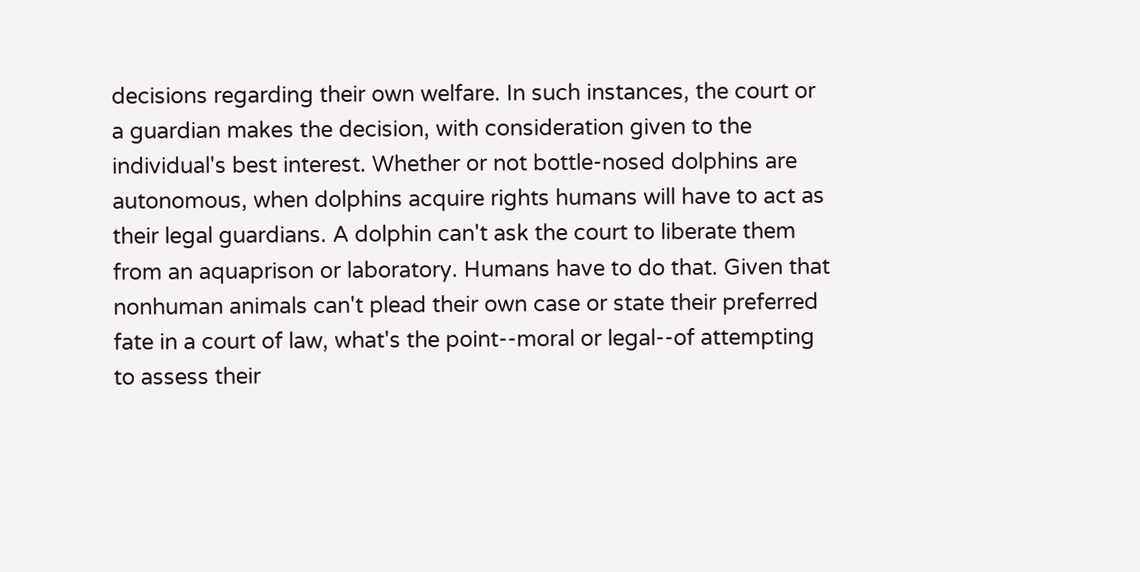decisions regarding their own welfare. In such instances, the court or a guardian makes the decision, with consideration given to the individual's best interest. Whether or not bottle-nosed dolphins are autonomous, when dolphins acquire rights humans will have to act as their legal guardians. A dolphin can't ask the court to liberate them from an aquaprison or laboratory. Humans have to do that. Given that nonhuman animals can't plead their own case or state their preferred fate in a court of law, what's the point--moral or legal--of attempting to assess their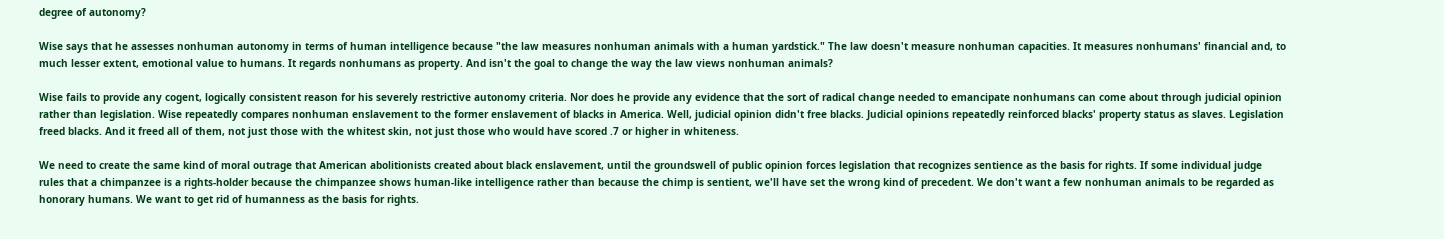degree of autonomy?

Wise says that he assesses nonhuman autonomy in terms of human intelligence because "the law measures nonhuman animals with a human yardstick." The law doesn't measure nonhuman capacities. It measures nonhumans' financial and, to much lesser extent, emotional value to humans. It regards nonhumans as property. And isn't the goal to change the way the law views nonhuman animals?

Wise fails to provide any cogent, logically consistent reason for his severely restrictive autonomy criteria. Nor does he provide any evidence that the sort of radical change needed to emancipate nonhumans can come about through judicial opinion rather than legislation. Wise repeatedly compares nonhuman enslavement to the former enslavement of blacks in America. Well, judicial opinion didn't free blacks. Judicial opinions repeatedly reinforced blacks' property status as slaves. Legislation freed blacks. And it freed all of them, not just those with the whitest skin, not just those who would have scored .7 or higher in whiteness.

We need to create the same kind of moral outrage that American abolitionists created about black enslavement, until the groundswell of public opinion forces legislation that recognizes sentience as the basis for rights. If some individual judge rules that a chimpanzee is a rights-holder because the chimpanzee shows human-like intelligence rather than because the chimp is sentient, we'll have set the wrong kind of precedent. We don't want a few nonhuman animals to be regarded as honorary humans. We want to get rid of humanness as the basis for rights.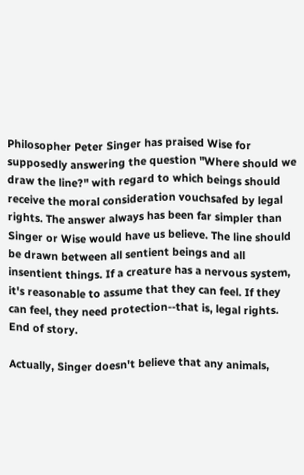Philosopher Peter Singer has praised Wise for supposedly answering the question "Where should we draw the line?" with regard to which beings should receive the moral consideration vouchsafed by legal rights. The answer always has been far simpler than Singer or Wise would have us believe. The line should be drawn between all sentient beings and all insentient things. If a creature has a nervous system, it's reasonable to assume that they can feel. If they can feel, they need protection--that is, legal rights. End of story.

Actually, Singer doesn't believe that any animals,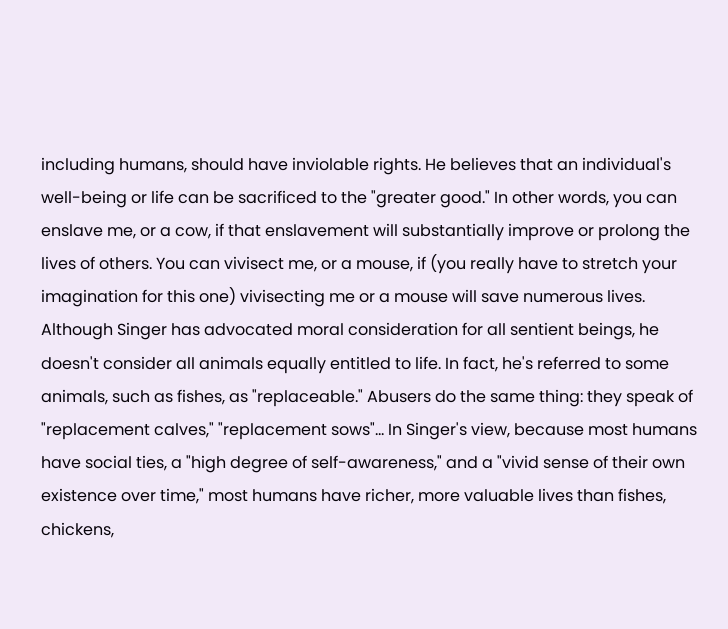including humans, should have inviolable rights. He believes that an individual's well-being or life can be sacrificed to the "greater good." In other words, you can enslave me, or a cow, if that enslavement will substantially improve or prolong the lives of others. You can vivisect me, or a mouse, if (you really have to stretch your imagination for this one) vivisecting me or a mouse will save numerous lives. Although Singer has advocated moral consideration for all sentient beings, he doesn't consider all animals equally entitled to life. In fact, he's referred to some animals, such as fishes, as "replaceable." Abusers do the same thing: they speak of "replacement calves," "replacement sows"... In Singer's view, because most humans have social ties, a "high degree of self-awareness," and a "vivid sense of their own existence over time," most humans have richer, more valuable lives than fishes, chickens,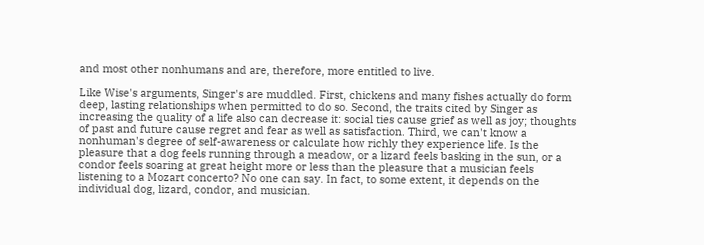and most other nonhumans and are, therefore, more entitled to live.

Like Wise's arguments, Singer's are muddled. First, chickens and many fishes actually do form deep, lasting relationships when permitted to do so. Second, the traits cited by Singer as increasing the quality of a life also can decrease it: social ties cause grief as well as joy; thoughts of past and future cause regret and fear as well as satisfaction. Third, we can't know a nonhuman's degree of self-awareness or calculate how richly they experience life. Is the pleasure that a dog feels running through a meadow, or a lizard feels basking in the sun, or a condor feels soaring at great height more or less than the pleasure that a musician feels listening to a Mozart concerto? No one can say. In fact, to some extent, it depends on the individual dog, lizard, condor, and musician.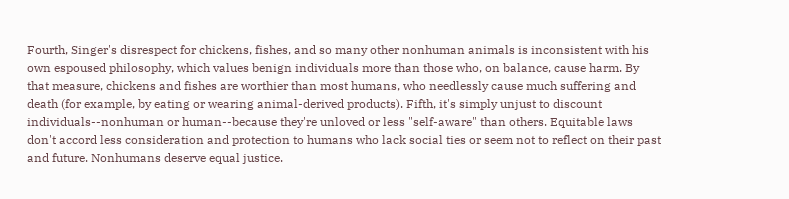Fourth, Singer's disrespect for chickens, fishes, and so many other nonhuman animals is inconsistent with his own espoused philosophy, which values benign individuals more than those who, on balance, cause harm. By that measure, chickens and fishes are worthier than most humans, who needlessly cause much suffering and death (for example, by eating or wearing animal-derived products). Fifth, it's simply unjust to discount individuals--nonhuman or human--because they're unloved or less "self-aware" than others. Equitable laws don't accord less consideration and protection to humans who lack social ties or seem not to reflect on their past and future. Nonhumans deserve equal justice.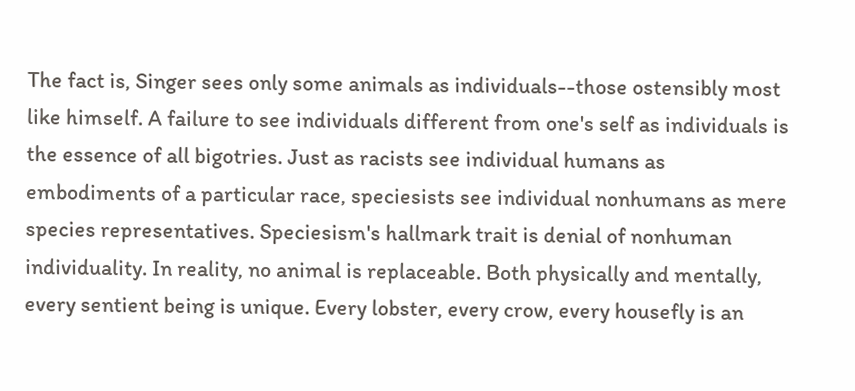The fact is, Singer sees only some animals as individuals--those ostensibly most like himself. A failure to see individuals different from one's self as individuals is the essence of all bigotries. Just as racists see individual humans as embodiments of a particular race, speciesists see individual nonhumans as mere species representatives. Speciesism's hallmark trait is denial of nonhuman individuality. In reality, no animal is replaceable. Both physically and mentally, every sentient being is unique. Every lobster, every crow, every housefly is an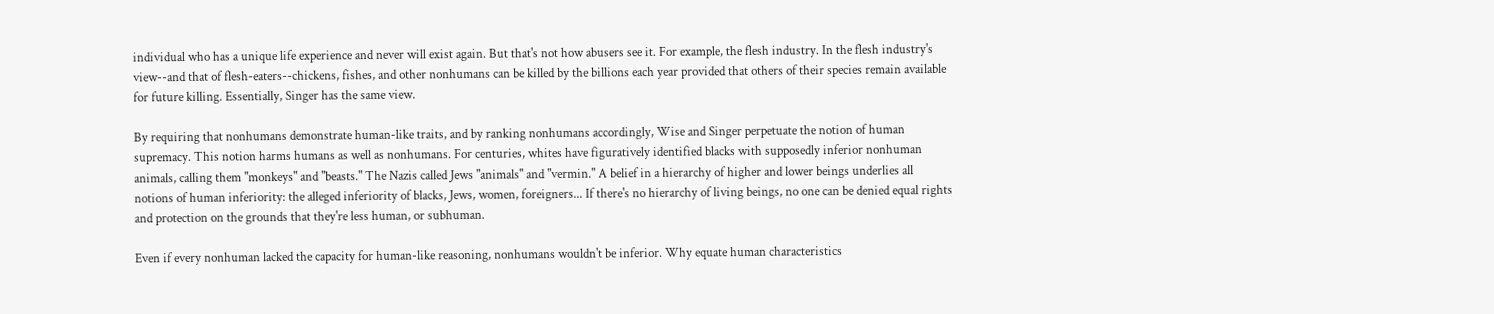individual who has a unique life experience and never will exist again. But that's not how abusers see it. For example, the flesh industry. In the flesh industry's view--and that of flesh-eaters--chickens, fishes, and other nonhumans can be killed by the billions each year provided that others of their species remain available for future killing. Essentially, Singer has the same view.

By requiring that nonhumans demonstrate human-like traits, and by ranking nonhumans accordingly, Wise and Singer perpetuate the notion of human supremacy. This notion harms humans as well as nonhumans. For centuries, whites have figuratively identified blacks with supposedly inferior nonhuman animals, calling them "monkeys" and "beasts." The Nazis called Jews "animals" and "vermin." A belief in a hierarchy of higher and lower beings underlies all notions of human inferiority: the alleged inferiority of blacks, Jews, women, foreigners... If there's no hierarchy of living beings, no one can be denied equal rights and protection on the grounds that they're less human, or subhuman.

Even if every nonhuman lacked the capacity for human-like reasoning, nonhumans wouldn't be inferior. Why equate human characteristics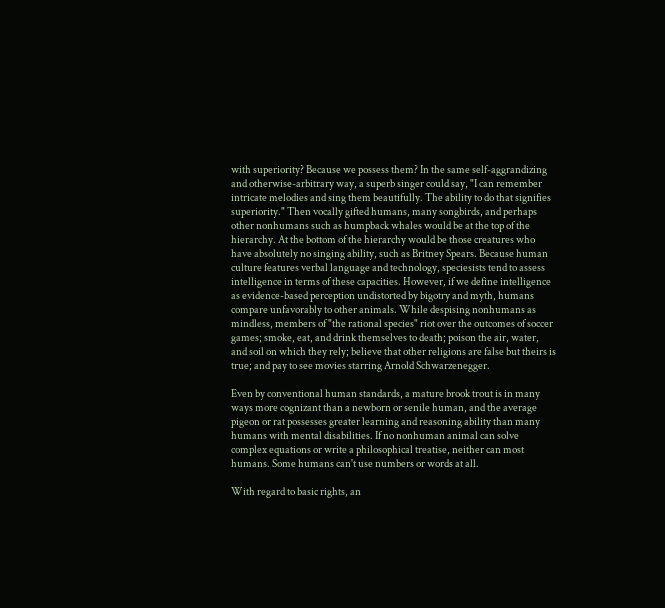with superiority? Because we possess them? In the same self-aggrandizing and otherwise-arbitrary way, a superb singer could say, "I can remember intricate melodies and sing them beautifully. The ability to do that signifies superiority." Then vocally gifted humans, many songbirds, and perhaps other nonhumans such as humpback whales would be at the top of the hierarchy. At the bottom of the hierarchy would be those creatures who have absolutely no singing ability, such as Britney Spears. Because human culture features verbal language and technology, speciesists tend to assess intelligence in terms of these capacities. However, if we define intelligence as evidence-based perception undistorted by bigotry and myth, humans compare unfavorably to other animals. While despising nonhumans as mindless, members of "the rational species" riot over the outcomes of soccer games; smoke, eat, and drink themselves to death; poison the air, water, and soil on which they rely; believe that other religions are false but theirs is true; and pay to see movies starring Arnold Schwarzenegger.

Even by conventional human standards, a mature brook trout is in many ways more cognizant than a newborn or senile human, and the average pigeon or rat possesses greater learning and reasoning ability than many humans with mental disabilities. If no nonhuman animal can solve complex equations or write a philosophical treatise, neither can most humans. Some humans can't use numbers or words at all.

With regard to basic rights, an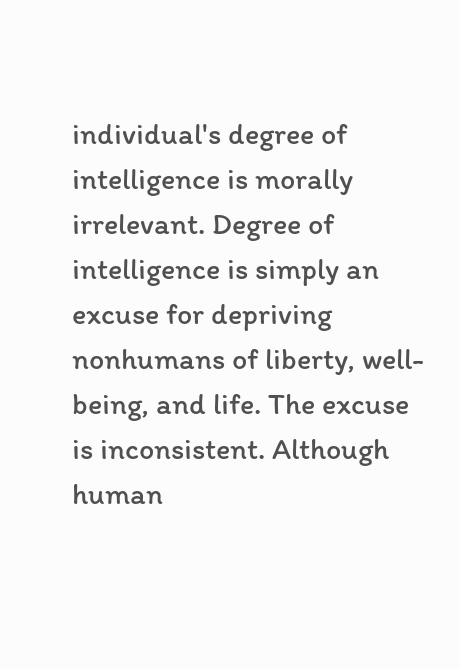individual's degree of intelligence is morally irrelevant. Degree of intelligence is simply an excuse for depriving nonhumans of liberty, well-being, and life. The excuse is inconsistent. Although human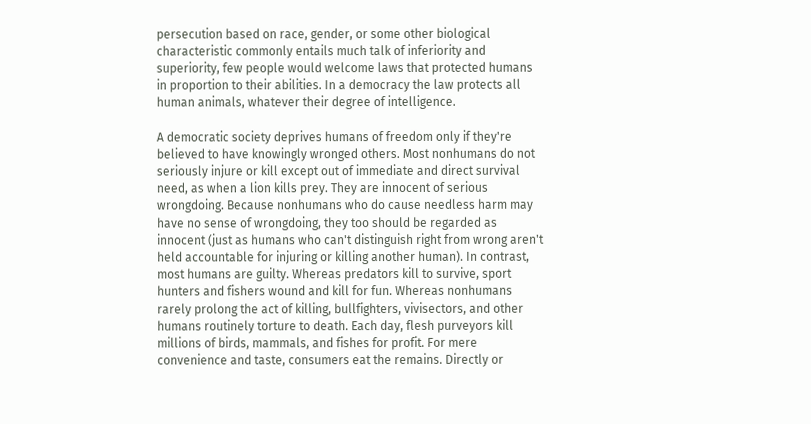persecution based on race, gender, or some other biological characteristic commonly entails much talk of inferiority and superiority, few people would welcome laws that protected humans in proportion to their abilities. In a democracy the law protects all human animals, whatever their degree of intelligence.

A democratic society deprives humans of freedom only if they're believed to have knowingly wronged others. Most nonhumans do not seriously injure or kill except out of immediate and direct survival need, as when a lion kills prey. They are innocent of serious wrongdoing. Because nonhumans who do cause needless harm may have no sense of wrongdoing, they too should be regarded as innocent (just as humans who can't distinguish right from wrong aren't held accountable for injuring or killing another human). In contrast, most humans are guilty. Whereas predators kill to survive, sport hunters and fishers wound and kill for fun. Whereas nonhumans rarely prolong the act of killing, bullfighters, vivisectors, and other humans routinely torture to death. Each day, flesh purveyors kill millions of birds, mammals, and fishes for profit. For mere convenience and taste, consumers eat the remains. Directly or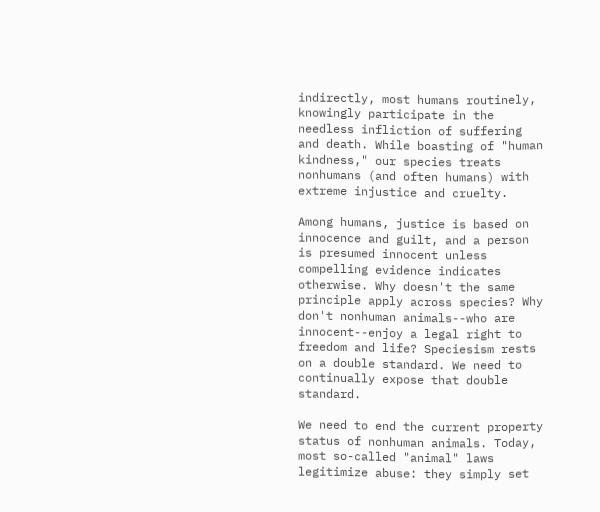indirectly, most humans routinely, knowingly participate in the needless infliction of suffering and death. While boasting of "human kindness," our species treats nonhumans (and often humans) with extreme injustice and cruelty.

Among humans, justice is based on innocence and guilt, and a person is presumed innocent unless compelling evidence indicates otherwise. Why doesn't the same principle apply across species? Why don't nonhuman animals--who are innocent--enjoy a legal right to freedom and life? Speciesism rests on a double standard. We need to continually expose that double standard.

We need to end the current property status of nonhuman animals. Today, most so-called "animal" laws legitimize abuse: they simply set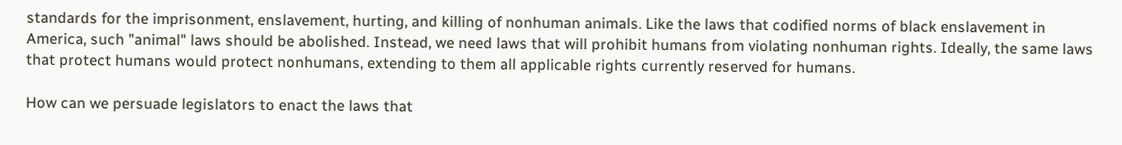standards for the imprisonment, enslavement, hurting, and killing of nonhuman animals. Like the laws that codified norms of black enslavement in America, such "animal" laws should be abolished. Instead, we need laws that will prohibit humans from violating nonhuman rights. Ideally, the same laws that protect humans would protect nonhumans, extending to them all applicable rights currently reserved for humans.

How can we persuade legislators to enact the laws that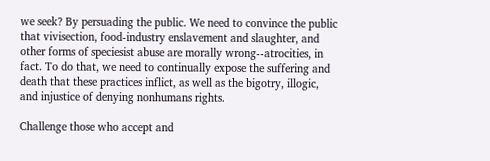we seek? By persuading the public. We need to convince the public that vivisection, food-industry enslavement and slaughter, and other forms of speciesist abuse are morally wrong--atrocities, in fact. To do that, we need to continually expose the suffering and death that these practices inflict, as well as the bigotry, illogic, and injustice of denying nonhumans rights.

Challenge those who accept and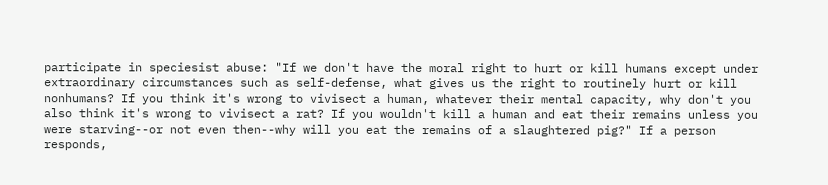participate in speciesist abuse: "If we don't have the moral right to hurt or kill humans except under extraordinary circumstances such as self-defense, what gives us the right to routinely hurt or kill nonhumans? If you think it's wrong to vivisect a human, whatever their mental capacity, why don't you also think it's wrong to vivisect a rat? If you wouldn't kill a human and eat their remains unless you were starving--or not even then--why will you eat the remains of a slaughtered pig?" If a person responds,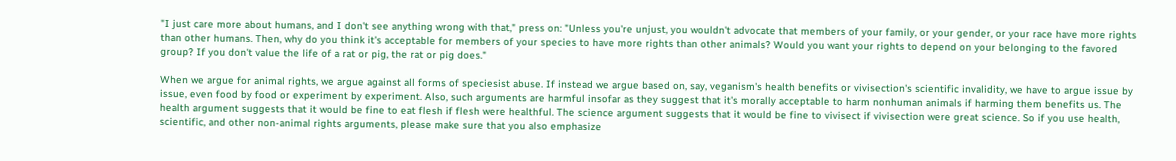"I just care more about humans, and I don't see anything wrong with that," press on: "Unless you're unjust, you wouldn't advocate that members of your family, or your gender, or your race have more rights than other humans. Then, why do you think it's acceptable for members of your species to have more rights than other animals? Would you want your rights to depend on your belonging to the favored group? If you don't value the life of a rat or pig, the rat or pig does."

When we argue for animal rights, we argue against all forms of speciesist abuse. If instead we argue based on, say, veganism's health benefits or vivisection's scientific invalidity, we have to argue issue by issue, even food by food or experiment by experiment. Also, such arguments are harmful insofar as they suggest that it's morally acceptable to harm nonhuman animals if harming them benefits us. The health argument suggests that it would be fine to eat flesh if flesh were healthful. The science argument suggests that it would be fine to vivisect if vivisection were great science. So if you use health, scientific, and other non-animal rights arguments, please make sure that you also emphasize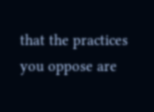that the practices you oppose are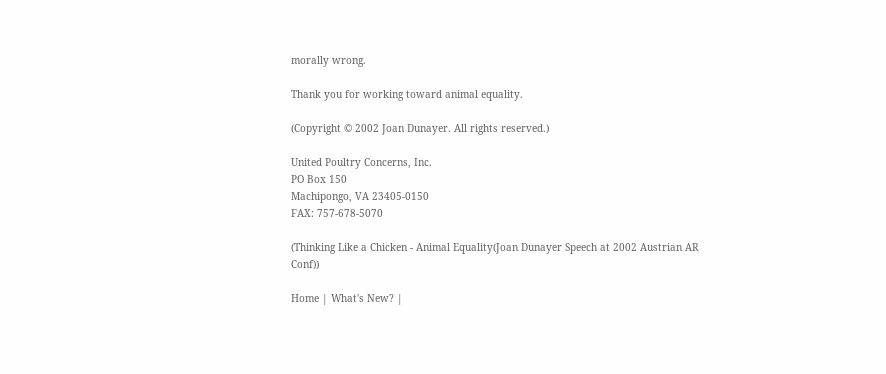morally wrong.

Thank you for working toward animal equality.

(Copyright © 2002 Joan Dunayer. All rights reserved.)

United Poultry Concerns, Inc.
PO Box 150
Machipongo, VA 23405-0150
FAX: 757-678-5070

(Thinking Like a Chicken - Animal Equality(Joan Dunayer Speech at 2002 Austrian AR Conf))

Home | What's New? |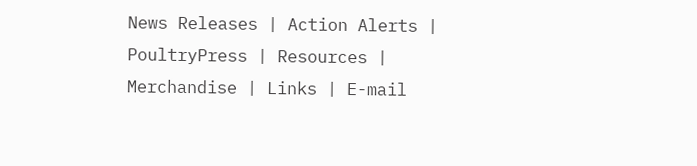News Releases | Action Alerts | PoultryPress | Resources | Merchandise | Links | E-mail